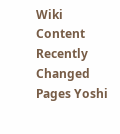Wiki Content Recently Changed Pages Yoshi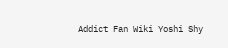Addict Fan Wiki Yoshi Shy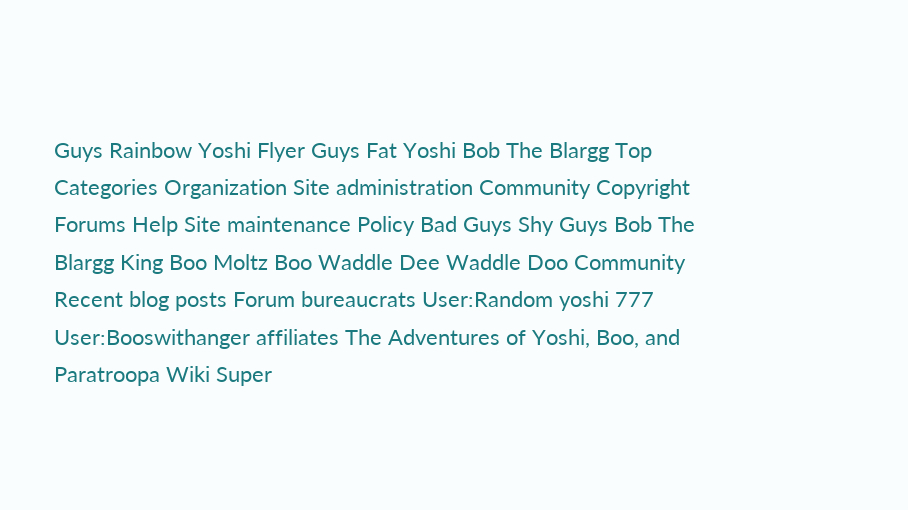Guys Rainbow Yoshi Flyer Guys Fat Yoshi Bob The Blargg Top Categories Organization Site administration Community Copyright Forums Help Site maintenance Policy Bad Guys Shy Guys Bob The Blargg King Boo Moltz Boo Waddle Dee Waddle Doo Community Recent blog posts Forum bureaucrats User:Random yoshi 777 User:Booswithanger affiliates The Adventures of Yoshi, Boo, and Paratroopa Wiki Super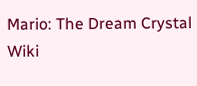Mario: The Dream Crystal Wiki